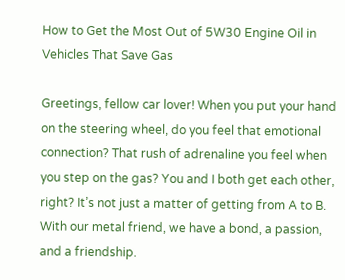How to Get the Most Out of 5W30 Engine Oil in Vehicles That Save Gas

Greetings, fellow car lover! When you put your hand on the steering wheel, do you feel that emotional connection? That rush of adrenaline you feel when you step on the gas? You and I both get each other, right? It’s not just a matter of getting from A to B. With our metal friend, we have a bond, a passion, and a friendship.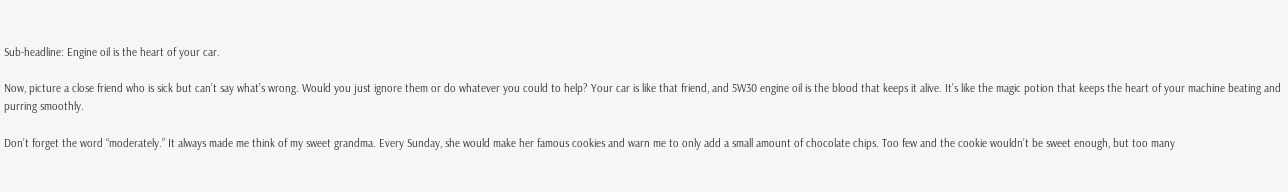Sub-headline: Engine oil is the heart of your car.

Now, picture a close friend who is sick but can’t say what’s wrong. Would you just ignore them or do whatever you could to help? Your car is like that friend, and 5W30 engine oil is the blood that keeps it alive. It’s like the magic potion that keeps the heart of your machine beating and purring smoothly.

Don’t forget the word “moderately.” It always made me think of my sweet grandma. Every Sunday, she would make her famous cookies and warn me to only add a small amount of chocolate chips. Too few and the cookie wouldn’t be sweet enough, but too many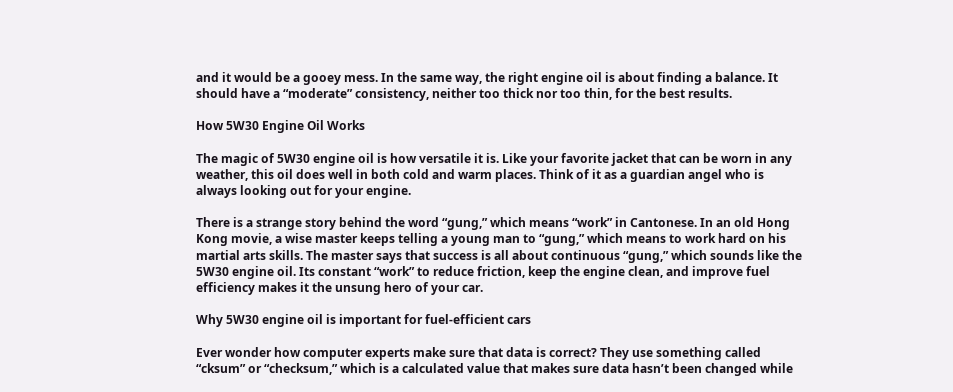and it would be a gooey mess. In the same way, the right engine oil is about finding a balance. It should have a “moderate” consistency, neither too thick nor too thin, for the best results.

How 5W30 Engine Oil Works

The magic of 5W30 engine oil is how versatile it is. Like your favorite jacket that can be worn in any weather, this oil does well in both cold and warm places. Think of it as a guardian angel who is always looking out for your engine.

There is a strange story behind the word “gung,” which means “work” in Cantonese. In an old Hong Kong movie, a wise master keeps telling a young man to “gung,” which means to work hard on his martial arts skills. The master says that success is all about continuous “gung,” which sounds like the 5W30 engine oil. Its constant “work” to reduce friction, keep the engine clean, and improve fuel efficiency makes it the unsung hero of your car.

Why 5W30 engine oil is important for fuel-efficient cars

Ever wonder how computer experts make sure that data is correct? They use something called “cksum” or “checksum,” which is a calculated value that makes sure data hasn’t been changed while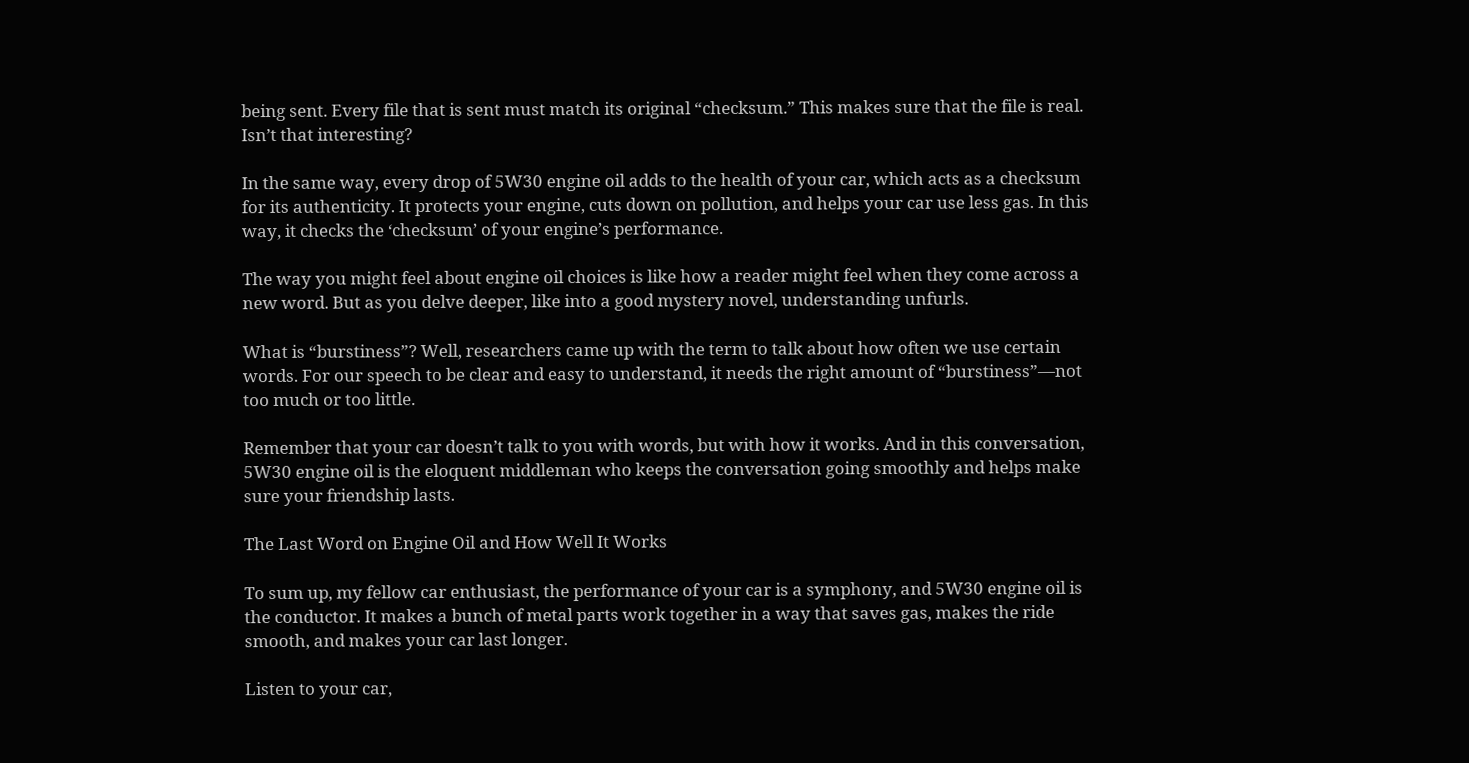being sent. Every file that is sent must match its original “checksum.” This makes sure that the file is real. Isn’t that interesting?

In the same way, every drop of 5W30 engine oil adds to the health of your car, which acts as a checksum for its authenticity. It protects your engine, cuts down on pollution, and helps your car use less gas. In this way, it checks the ‘checksum’ of your engine’s performance.

The way you might feel about engine oil choices is like how a reader might feel when they come across a new word. But as you delve deeper, like into a good mystery novel, understanding unfurls.

What is “burstiness”? Well, researchers came up with the term to talk about how often we use certain words. For our speech to be clear and easy to understand, it needs the right amount of “burstiness”—not too much or too little.

Remember that your car doesn’t talk to you with words, but with how it works. And in this conversation, 5W30 engine oil is the eloquent middleman who keeps the conversation going smoothly and helps make sure your friendship lasts.

The Last Word on Engine Oil and How Well It Works

To sum up, my fellow car enthusiast, the performance of your car is a symphony, and 5W30 engine oil is the conductor. It makes a bunch of metal parts work together in a way that saves gas, makes the ride smooth, and makes your car last longer.

Listen to your car,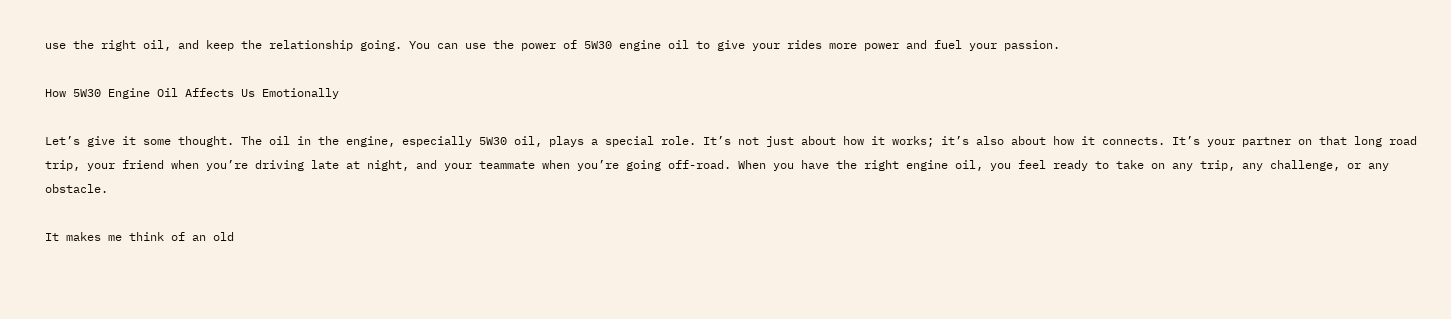use the right oil, and keep the relationship going. You can use the power of 5W30 engine oil to give your rides more power and fuel your passion.

How 5W30 Engine Oil Affects Us Emotionally

Let’s give it some thought. The oil in the engine, especially 5W30 oil, plays a special role. It’s not just about how it works; it’s also about how it connects. It’s your partner on that long road trip, your friend when you’re driving late at night, and your teammate when you’re going off-road. When you have the right engine oil, you feel ready to take on any trip, any challenge, or any obstacle.

It makes me think of an old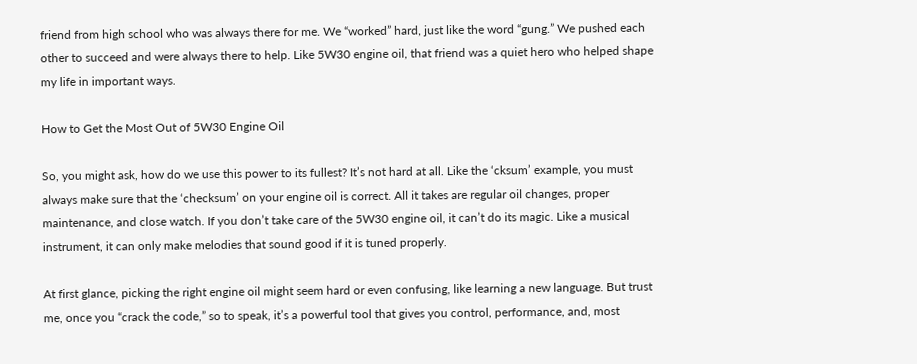friend from high school who was always there for me. We “worked” hard, just like the word “gung.” We pushed each other to succeed and were always there to help. Like 5W30 engine oil, that friend was a quiet hero who helped shape my life in important ways.

How to Get the Most Out of 5W30 Engine Oil

So, you might ask, how do we use this power to its fullest? It’s not hard at all. Like the ‘cksum’ example, you must always make sure that the ‘checksum’ on your engine oil is correct. All it takes are regular oil changes, proper maintenance, and close watch. If you don’t take care of the 5W30 engine oil, it can’t do its magic. Like a musical instrument, it can only make melodies that sound good if it is tuned properly.

At first glance, picking the right engine oil might seem hard or even confusing, like learning a new language. But trust me, once you “crack the code,” so to speak, it’s a powerful tool that gives you control, performance, and, most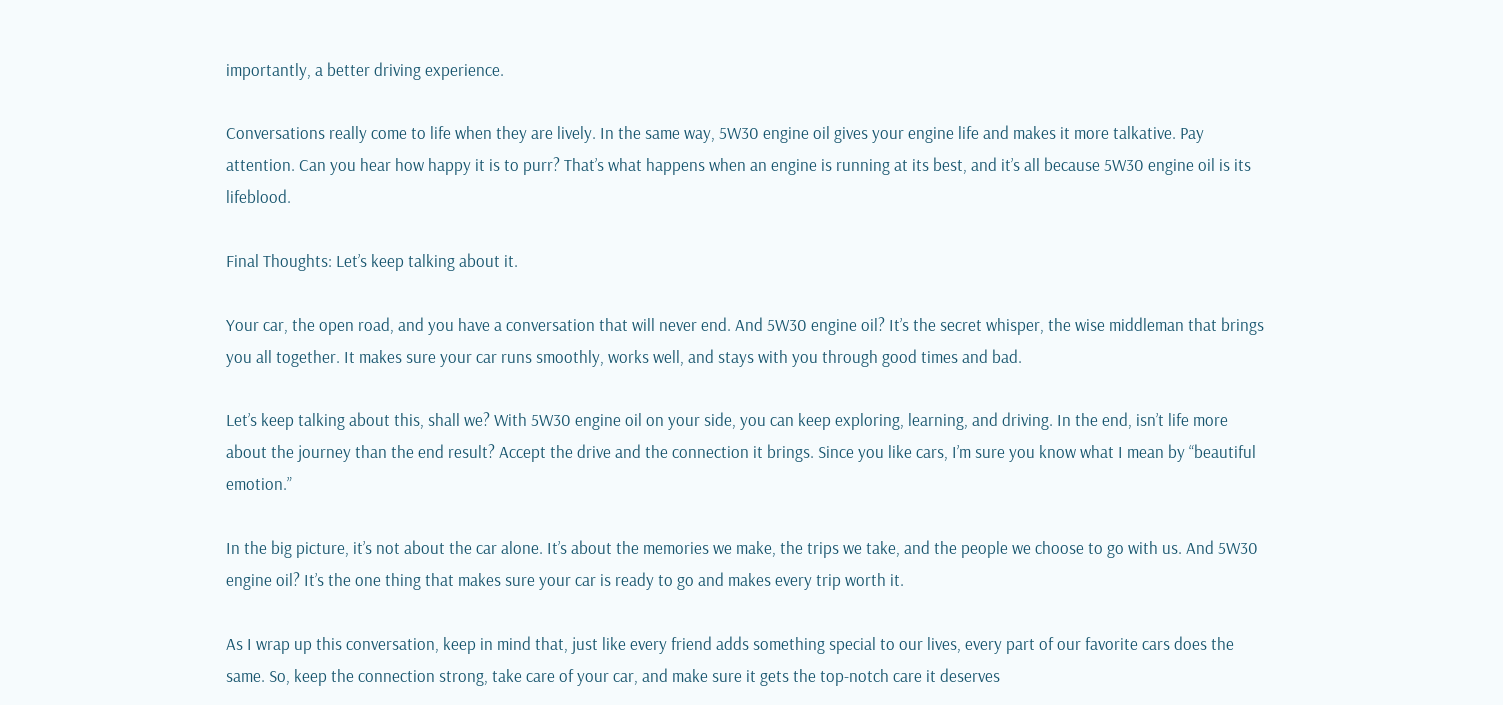importantly, a better driving experience.

Conversations really come to life when they are lively. In the same way, 5W30 engine oil gives your engine life and makes it more talkative. Pay attention. Can you hear how happy it is to purr? That’s what happens when an engine is running at its best, and it’s all because 5W30 engine oil is its lifeblood.

Final Thoughts: Let’s keep talking about it.

Your car, the open road, and you have a conversation that will never end. And 5W30 engine oil? It’s the secret whisper, the wise middleman that brings you all together. It makes sure your car runs smoothly, works well, and stays with you through good times and bad.

Let’s keep talking about this, shall we? With 5W30 engine oil on your side, you can keep exploring, learning, and driving. In the end, isn’t life more about the journey than the end result? Accept the drive and the connection it brings. Since you like cars, I’m sure you know what I mean by “beautiful emotion.”

In the big picture, it’s not about the car alone. It’s about the memories we make, the trips we take, and the people we choose to go with us. And 5W30 engine oil? It’s the one thing that makes sure your car is ready to go and makes every trip worth it.

As I wrap up this conversation, keep in mind that, just like every friend adds something special to our lives, every part of our favorite cars does the same. So, keep the connection strong, take care of your car, and make sure it gets the top-notch care it deserves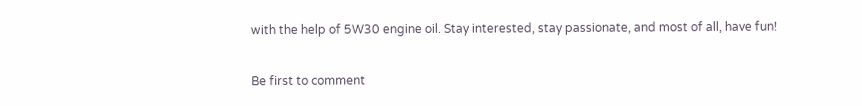with the help of 5W30 engine oil. Stay interested, stay passionate, and most of all, have fun!

Be first to comment